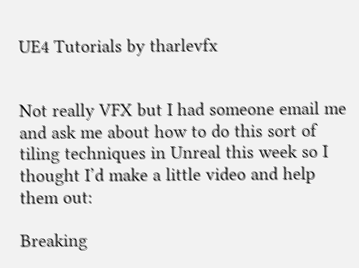UE4 Tutorials by tharlevfx


Not really VFX but I had someone email me and ask me about how to do this sort of tiling techniques in Unreal this week so I thought I’d make a little video and help them out:

Breaking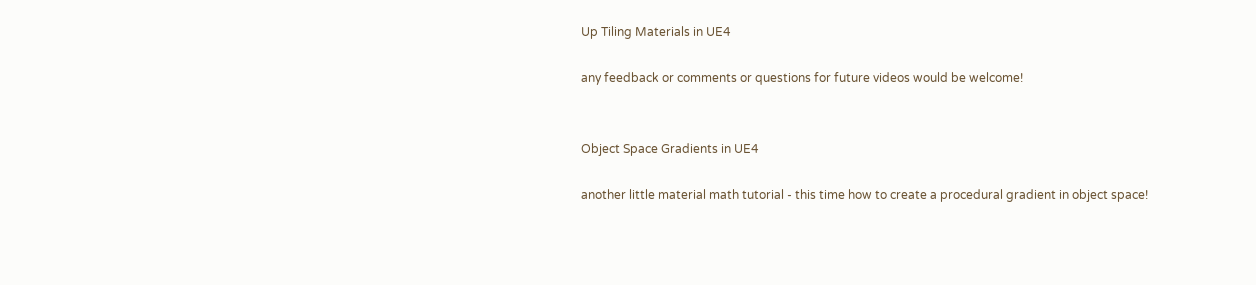Up Tiling Materials in UE4

any feedback or comments or questions for future videos would be welcome!


Object Space Gradients in UE4

another little material math tutorial - this time how to create a procedural gradient in object space!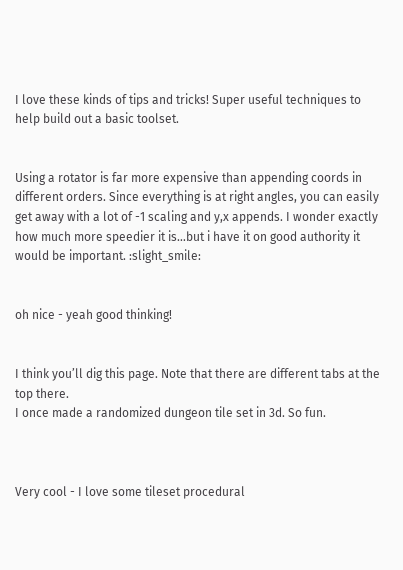I love these kinds of tips and tricks! Super useful techniques to help build out a basic toolset.


Using a rotator is far more expensive than appending coords in different orders. Since everything is at right angles, you can easily get away with a lot of -1 scaling and y,x appends. I wonder exactly how much more speedier it is…but i have it on good authority it would be important. :slight_smile:


oh nice - yeah good thinking!


I think you’ll dig this page. Note that there are different tabs at the top there.
I once made a randomized dungeon tile set in 3d. So fun.



Very cool - I love some tileset procedural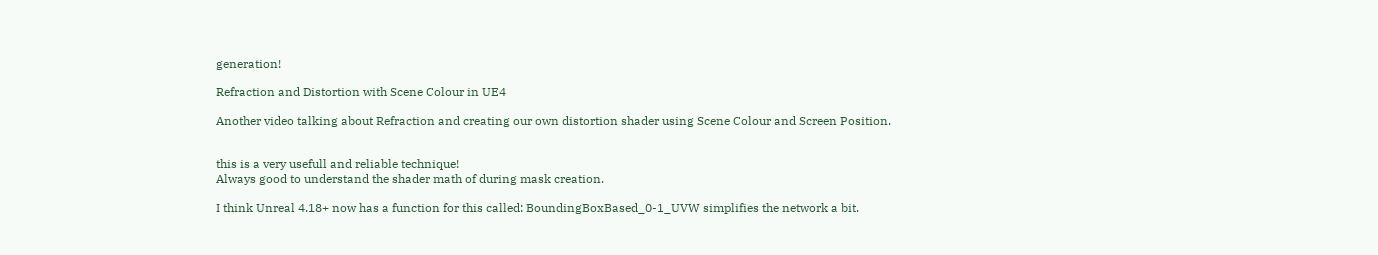generation!

Refraction and Distortion with Scene Colour in UE4

Another video talking about Refraction and creating our own distortion shader using Scene Colour and Screen Position.


this is a very usefull and reliable technique!
Always good to understand the shader math of during mask creation.

I think Unreal 4.18+ now has a function for this called: BoundingBoxBased_0-1_UVW simplifies the network a bit.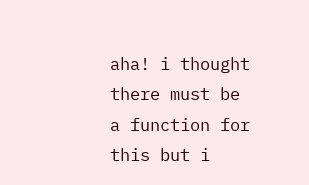aha! i thought there must be a function for this but i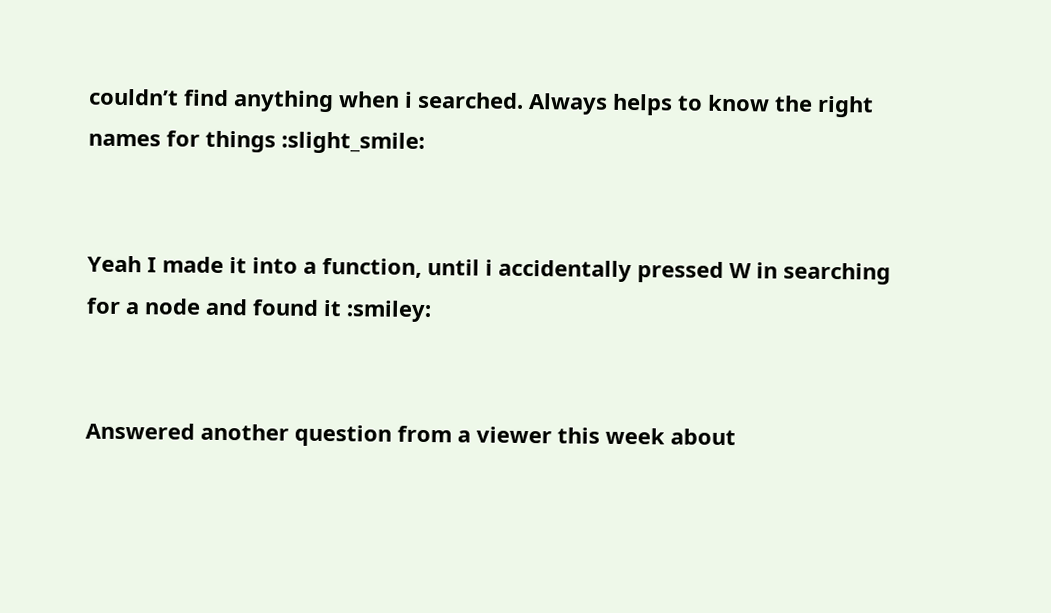couldn’t find anything when i searched. Always helps to know the right names for things :slight_smile:


Yeah I made it into a function, until i accidentally pressed W in searching for a node and found it :smiley:


Answered another question from a viewer this week about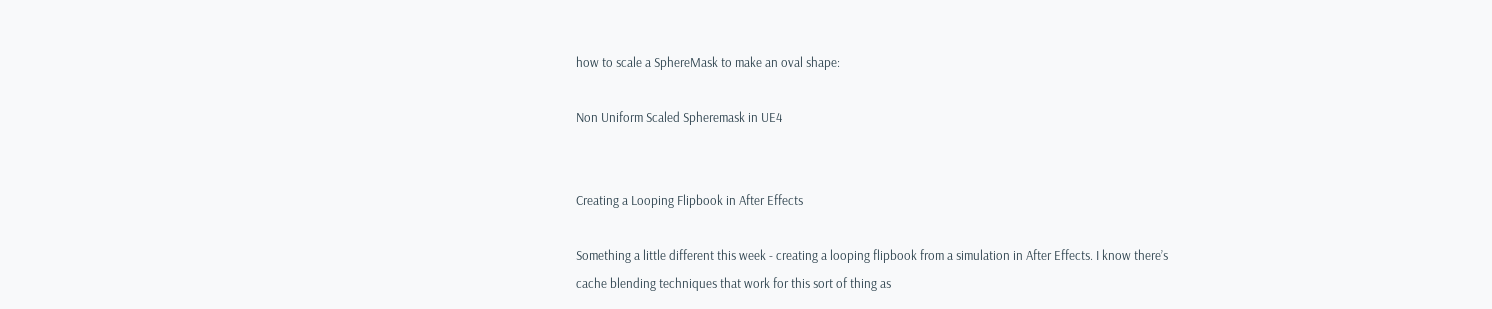how to scale a SphereMask to make an oval shape:

Non Uniform Scaled Spheremask in UE4


Creating a Looping Flipbook in After Effects

Something a little different this week - creating a looping flipbook from a simulation in After Effects. I know there’s cache blending techniques that work for this sort of thing as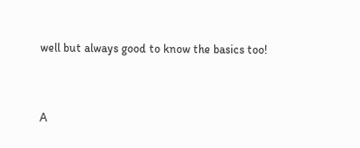well but always good to know the basics too!


A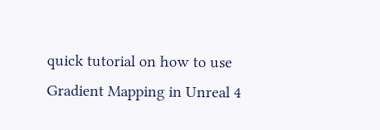quick tutorial on how to use Gradient Mapping in Unreal 4